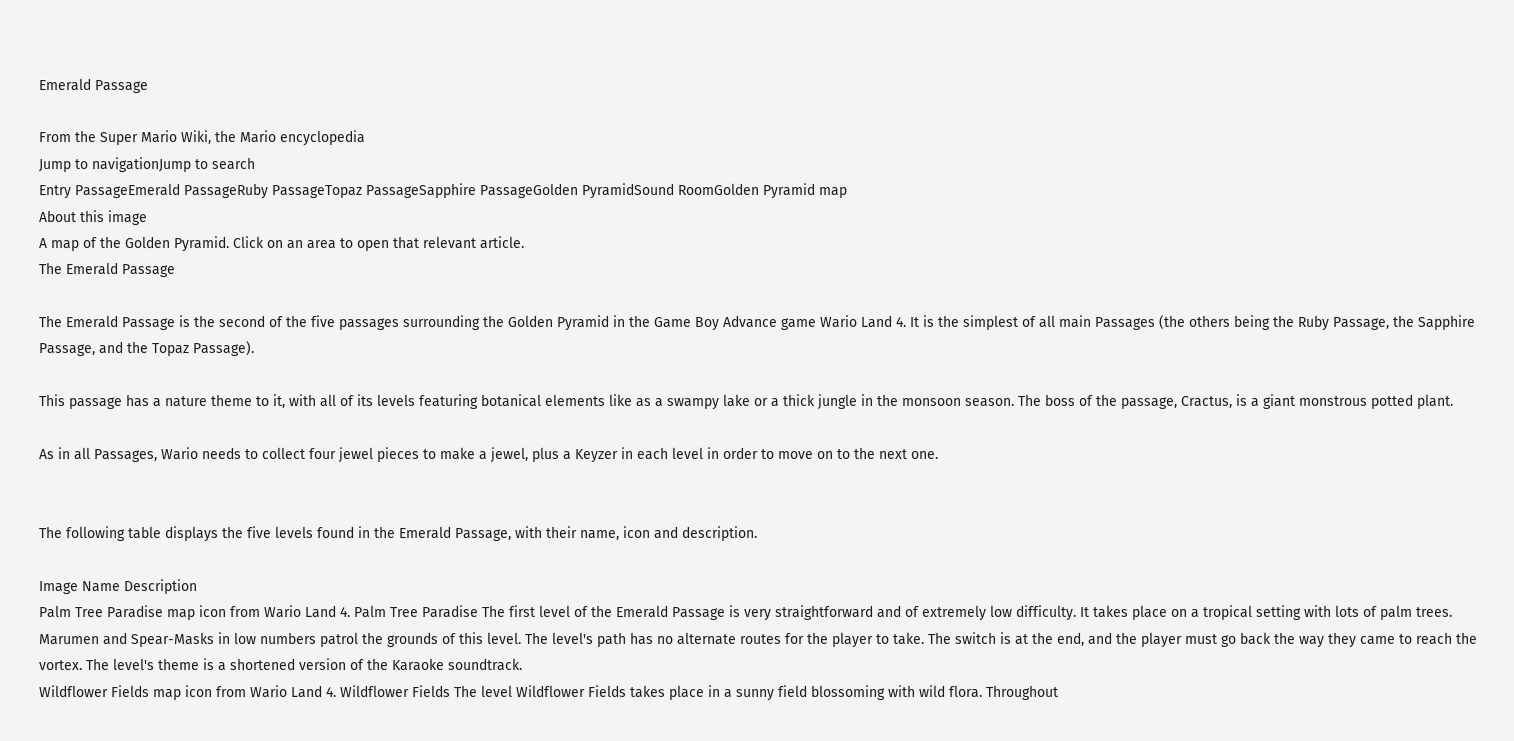Emerald Passage

From the Super Mario Wiki, the Mario encyclopedia
Jump to navigationJump to search
Entry PassageEmerald PassageRuby PassageTopaz PassageSapphire PassageGolden PyramidSound RoomGolden Pyramid map
About this image
A map of the Golden Pyramid. Click on an area to open that relevant article.
The Emerald Passage

The Emerald Passage is the second of the five passages surrounding the Golden Pyramid in the Game Boy Advance game Wario Land 4. It is the simplest of all main Passages (the others being the Ruby Passage, the Sapphire Passage, and the Topaz Passage).

This passage has a nature theme to it, with all of its levels featuring botanical elements like as a swampy lake or a thick jungle in the monsoon season. The boss of the passage, Cractus, is a giant monstrous potted plant.

As in all Passages, Wario needs to collect four jewel pieces to make a jewel, plus a Keyzer in each level in order to move on to the next one.


The following table displays the five levels found in the Emerald Passage, with their name, icon and description.

Image Name Description
Palm Tree Paradise map icon from Wario Land 4. Palm Tree Paradise The first level of the Emerald Passage is very straightforward and of extremely low difficulty. It takes place on a tropical setting with lots of palm trees. Marumen and Spear-Masks in low numbers patrol the grounds of this level. The level's path has no alternate routes for the player to take. The switch is at the end, and the player must go back the way they came to reach the vortex. The level's theme is a shortened version of the Karaoke soundtrack.
Wildflower Fields map icon from Wario Land 4. Wildflower Fields The level Wildflower Fields takes place in a sunny field blossoming with wild flora. Throughout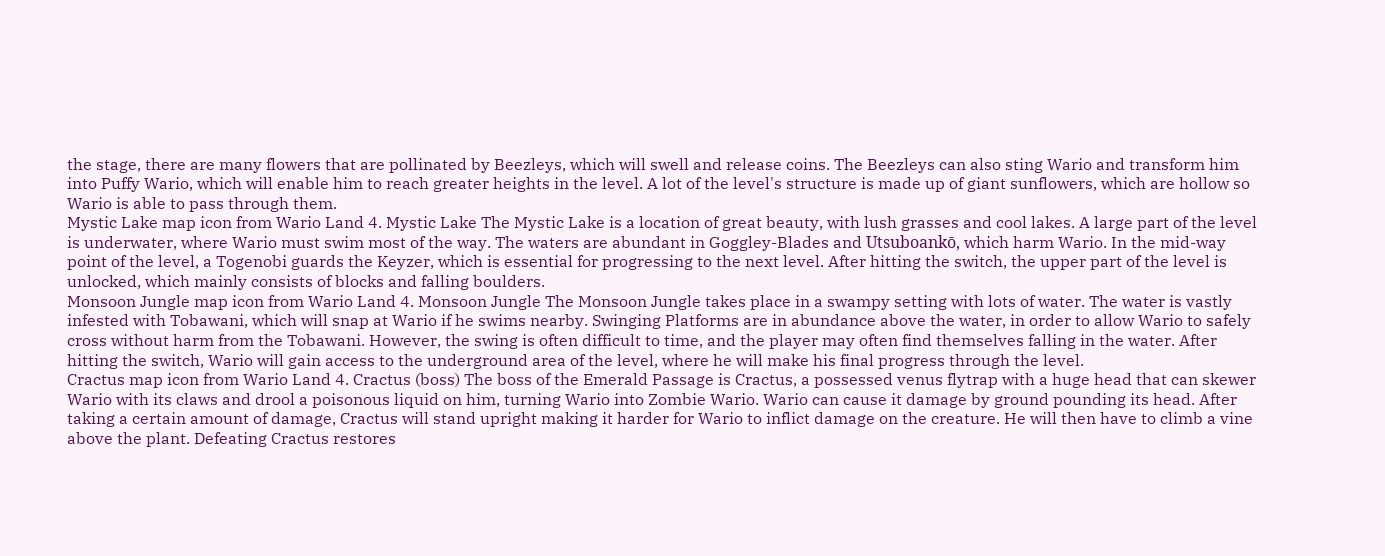the stage, there are many flowers that are pollinated by Beezleys, which will swell and release coins. The Beezleys can also sting Wario and transform him into Puffy Wario, which will enable him to reach greater heights in the level. A lot of the level's structure is made up of giant sunflowers, which are hollow so Wario is able to pass through them.
Mystic Lake map icon from Wario Land 4. Mystic Lake The Mystic Lake is a location of great beauty, with lush grasses and cool lakes. A large part of the level is underwater, where Wario must swim most of the way. The waters are abundant in Goggley-Blades and Utsuboankō, which harm Wario. In the mid-way point of the level, a Togenobi guards the Keyzer, which is essential for progressing to the next level. After hitting the switch, the upper part of the level is unlocked, which mainly consists of blocks and falling boulders.
Monsoon Jungle map icon from Wario Land 4. Monsoon Jungle The Monsoon Jungle takes place in a swampy setting with lots of water. The water is vastly infested with Tobawani, which will snap at Wario if he swims nearby. Swinging Platforms are in abundance above the water, in order to allow Wario to safely cross without harm from the Tobawani. However, the swing is often difficult to time, and the player may often find themselves falling in the water. After hitting the switch, Wario will gain access to the underground area of the level, where he will make his final progress through the level.
Cractus map icon from Wario Land 4. Cractus (boss) The boss of the Emerald Passage is Cractus, a possessed venus flytrap with a huge head that can skewer Wario with its claws and drool a poisonous liquid on him, turning Wario into Zombie Wario. Wario can cause it damage by ground pounding its head. After taking a certain amount of damage, Cractus will stand upright making it harder for Wario to inflict damage on the creature. He will then have to climb a vine above the plant. Defeating Cractus restores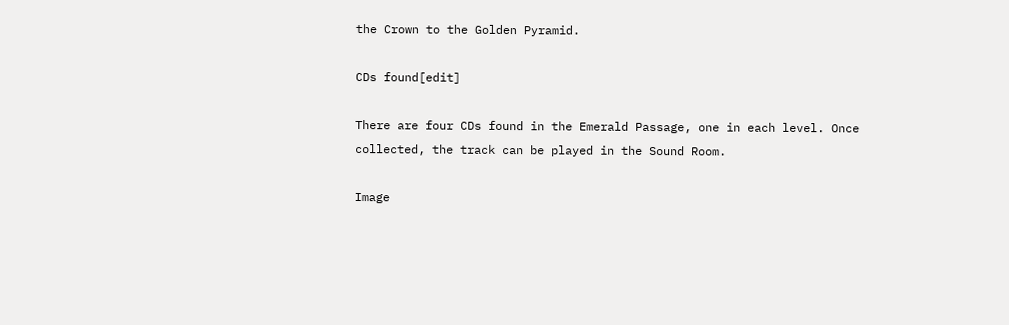the Crown to the Golden Pyramid.

CDs found[edit]

There are four CDs found in the Emerald Passage, one in each level. Once collected, the track can be played in the Sound Room.

Image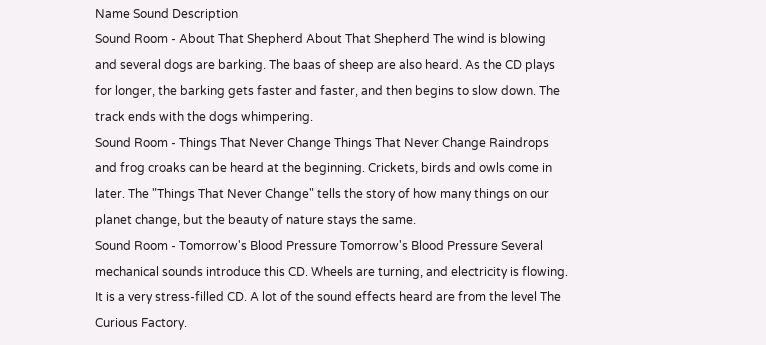Name Sound Description
Sound Room - About That Shepherd About That Shepherd The wind is blowing and several dogs are barking. The baas of sheep are also heard. As the CD plays for longer, the barking gets faster and faster, and then begins to slow down. The track ends with the dogs whimpering.
Sound Room - Things That Never Change Things That Never Change Raindrops and frog croaks can be heard at the beginning. Crickets, birds and owls come in later. The "Things That Never Change" tells the story of how many things on our planet change, but the beauty of nature stays the same.
Sound Room - Tomorrow's Blood Pressure Tomorrow's Blood Pressure Several mechanical sounds introduce this CD. Wheels are turning, and electricity is flowing. It is a very stress-filled CD. A lot of the sound effects heard are from the level The Curious Factory.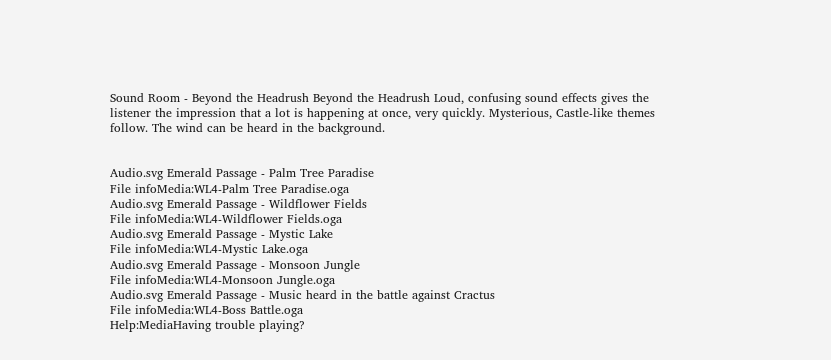Sound Room - Beyond the Headrush Beyond the Headrush Loud, confusing sound effects gives the listener the impression that a lot is happening at once, very quickly. Mysterious, Castle-like themes follow. The wind can be heard in the background.


Audio.svg Emerald Passage - Palm Tree Paradise
File infoMedia:WL4-Palm Tree Paradise.oga
Audio.svg Emerald Passage - Wildflower Fields
File infoMedia:WL4-Wildflower Fields.oga
Audio.svg Emerald Passage - Mystic Lake
File infoMedia:WL4-Mystic Lake.oga
Audio.svg Emerald Passage - Monsoon Jungle
File infoMedia:WL4-Monsoon Jungle.oga
Audio.svg Emerald Passage - Music heard in the battle against Cractus
File infoMedia:WL4-Boss Battle.oga
Help:MediaHaving trouble playing?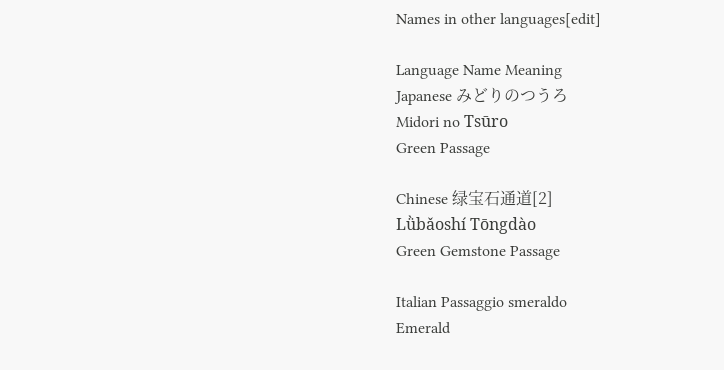Names in other languages[edit]

Language Name Meaning
Japanese みどりのつうろ
Midori no Tsūro
Green Passage

Chinese 绿宝石通道[2]
Lǜbǎoshí Tōngdào
Green Gemstone Passage

Italian Passaggio smeraldo
Emerald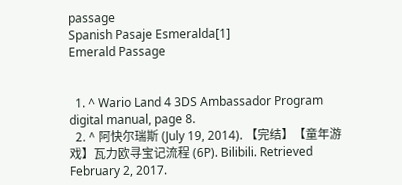passage
Spanish Pasaje Esmeralda[1]
Emerald Passage


  1. ^ Wario Land 4 3DS Ambassador Program digital manual, page 8.
  2. ^ 阿快尔瑞斯 (July 19, 2014). 【完结】【童年游戏】瓦力欧寻宝记流程 (6P). Bilibili. Retrieved February 2, 2017.